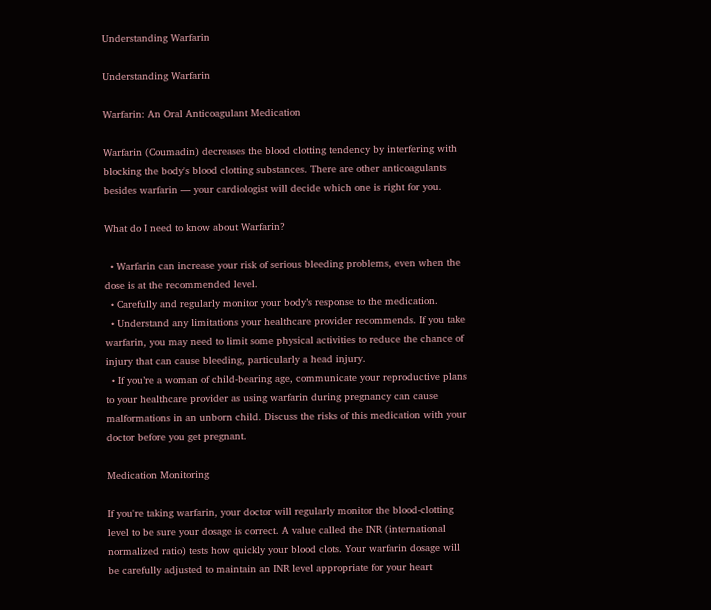Understanding Warfarin

Understanding Warfarin

Warfarin: An Oral Anticoagulant Medication

Warfarin (Coumadin) decreases the blood clotting tendency by interfering with blocking the body's blood clotting substances. There are other anticoagulants besides warfarin — your cardiologist will decide which one is right for you.

What do I need to know about Warfarin?

  • Warfarin can increase your risk of serious bleeding problems, even when the dose is at the recommended level.
  • Carefully and regularly monitor your body’s response to the medication.
  • Understand any limitations your healthcare provider recommends. If you take warfarin, you may need to limit some physical activities to reduce the chance of injury that can cause bleeding, particularly a head injury.
  • If you’re a woman of child-bearing age, communicate your reproductive plans to your healthcare provider as using warfarin during pregnancy can cause malformations in an unborn child. Discuss the risks of this medication with your doctor before you get pregnant.

Medication Monitoring

If you're taking warfarin, your doctor will regularly monitor the blood-clotting level to be sure your dosage is correct. A value called the INR (international normalized ratio) tests how quickly your blood clots. Your warfarin dosage will be carefully adjusted to maintain an INR level appropriate for your heart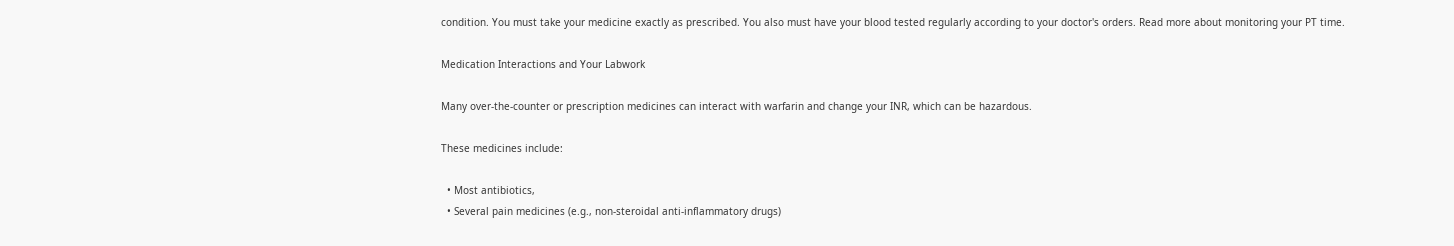condition. You must take your medicine exactly as prescribed. You also must have your blood tested regularly according to your doctor's orders. Read more about monitoring your PT time.

Medication Interactions and Your Labwork

Many over-the-counter or prescription medicines can interact with warfarin and change your INR, which can be hazardous.

These medicines include:

  • Most antibiotics,
  • Several pain medicines (e.g., non-steroidal anti-inflammatory drugs)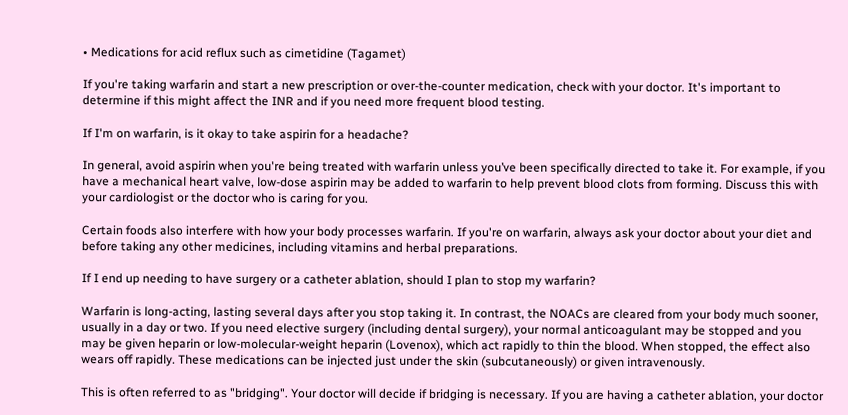• Medications for acid reflux such as cimetidine (Tagamet)

If you're taking warfarin and start a new prescription or over-the-counter medication, check with your doctor. It's important to determine if this might affect the INR and if you need more frequent blood testing.

If I'm on warfarin, is it okay to take aspirin for a headache?

In general, avoid aspirin when you're being treated with warfarin unless you’ve been specifically directed to take it. For example, if you have a mechanical heart valve, low-dose aspirin may be added to warfarin to help prevent blood clots from forming. Discuss this with your cardiologist or the doctor who is caring for you.

Certain foods also interfere with how your body processes warfarin. If you're on warfarin, always ask your doctor about your diet and before taking any other medicines, including vitamins and herbal preparations.

If I end up needing to have surgery or a catheter ablation, should I plan to stop my warfarin?

Warfarin is long-acting, lasting several days after you stop taking it. In contrast, the NOACs are cleared from your body much sooner, usually in a day or two. If you need elective surgery (including dental surgery), your normal anticoagulant may be stopped and you may be given heparin or low-molecular-weight heparin (Lovenox), which act rapidly to thin the blood. When stopped, the effect also wears off rapidly. These medications can be injected just under the skin (subcutaneously) or given intravenously.

This is often referred to as "bridging". Your doctor will decide if bridging is necessary. If you are having a catheter ablation, your doctor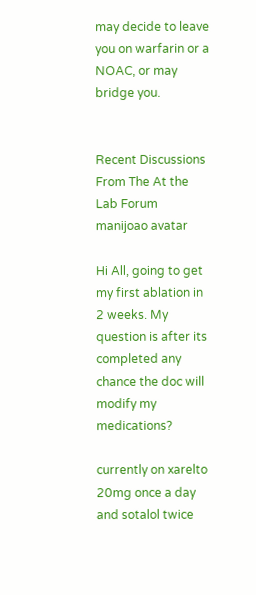may decide to leave you on warfarin or a NOAC, or may bridge you.


Recent Discussions From The At the Lab Forum
manijoao avatar

Hi All, going to get my first ablation in 2 weeks. My question is after its completed any chance the doc will modify my medications?

currently on xarelto 20mg once a day and sotalol twice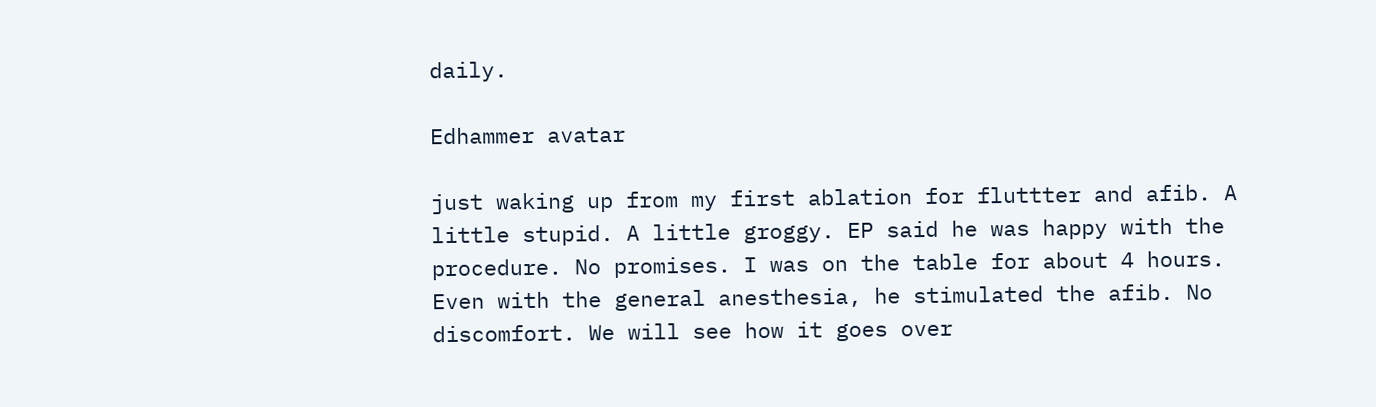daily.

Edhammer avatar

just waking up from my first ablation for fluttter and afib. A little stupid. A little groggy. EP said he was happy with the procedure. No promises. I was on the table for about 4 hours. Even with the general anesthesia, he stimulated the afib. No discomfort. We will see how it goes over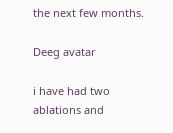the next few months.

Deeg avatar

i have had two ablations and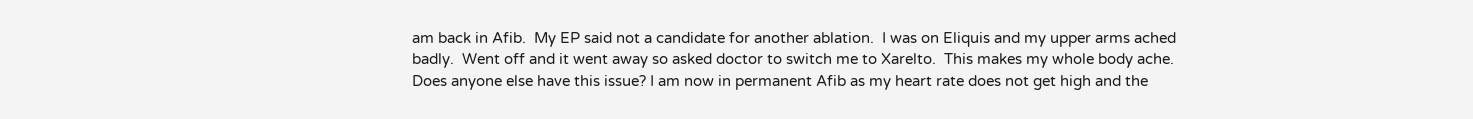am back in Afib.  My EP said not a candidate for another ablation.  I was on Eliquis and my upper arms ached badly.  Went off and it went away so asked doctor to switch me to Xarelto.  This makes my whole body ache.  Does anyone else have this issue? I am now in permanent Afib as my heart rate does not get high and the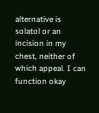alternative is solatol or an incision in my chest, neither of which appeal. I can function okay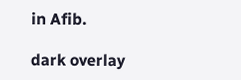in Afib.

dark overlay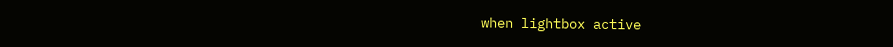when lightbox active